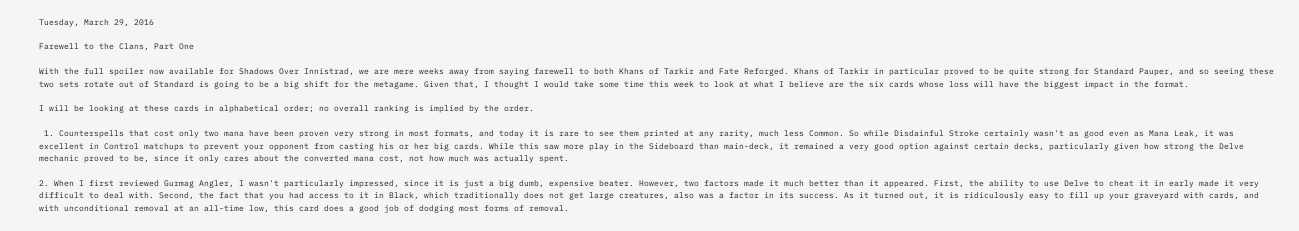Tuesday, March 29, 2016

Farewell to the Clans, Part One

With the full spoiler now available for Shadows Over Innistrad, we are mere weeks away from saying farewell to both Khans of Tarkir and Fate Reforged. Khans of Tarkir in particular proved to be quite strong for Standard Pauper, and so seeing these two sets rotate out of Standard is going to be a big shift for the metagame. Given that, I thought I would take some time this week to look at what I believe are the six cards whose loss will have the biggest impact in the format.

I will be looking at these cards in alphabetical order; no overall ranking is implied by the order.

 1. Counterspells that cost only two mana have been proven very strong in most formats, and today it is rare to see them printed at any rarity, much less Common. So while Disdainful Stroke certainly wasn't as good even as Mana Leak, it was excellent in Control matchups to prevent your opponent from casting his or her big cards. While this saw more play in the Sideboard than main-deck, it remained a very good option against certain decks, particularly given how strong the Delve mechanic proved to be, since it only cares about the converted mana cost, not how much was actually spent.

2. When I first reviewed Gurmag Angler, I wasn't particularly impressed, since it is just a big dumb, expensive beater. However, two factors made it much better than it appeared. First, the ability to use Delve to cheat it in early made it very difficult to deal with. Second, the fact that you had access to it in Black, which traditionally does not get large creatures, also was a factor in its success. As it turned out, it is ridiculously easy to fill up your graveyard with cards, and with unconditional removal at an all-time low, this card does a good job of dodging most forms of removal.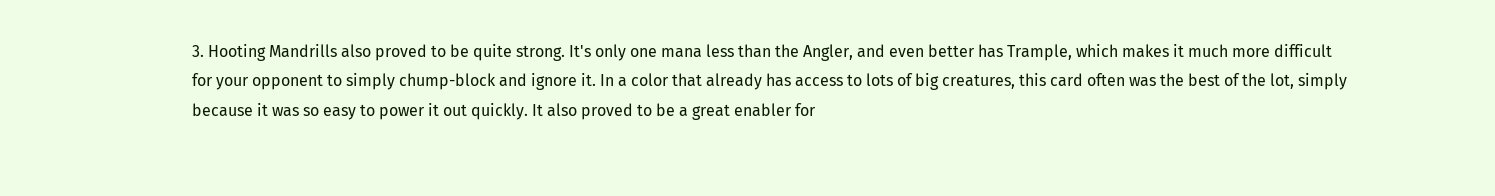3. Hooting Mandrills also proved to be quite strong. It's only one mana less than the Angler, and even better has Trample, which makes it much more difficult for your opponent to simply chump-block and ignore it. In a color that already has access to lots of big creatures, this card often was the best of the lot, simply because it was so easy to power it out quickly. It also proved to be a great enabler for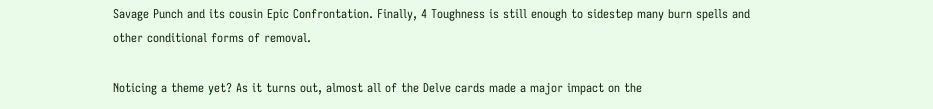Savage Punch and its cousin Epic Confrontation. Finally, 4 Toughness is still enough to sidestep many burn spells and other conditional forms of removal.

Noticing a theme yet? As it turns out, almost all of the Delve cards made a major impact on the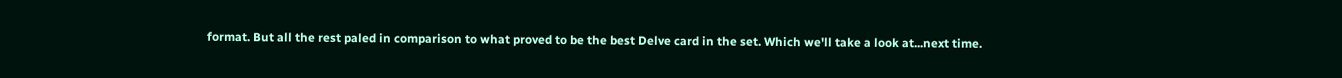format. But all the rest paled in comparison to what proved to be the best Delve card in the set. Which we'll take a look at...next time.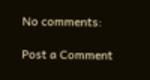No comments:

Post a Comment